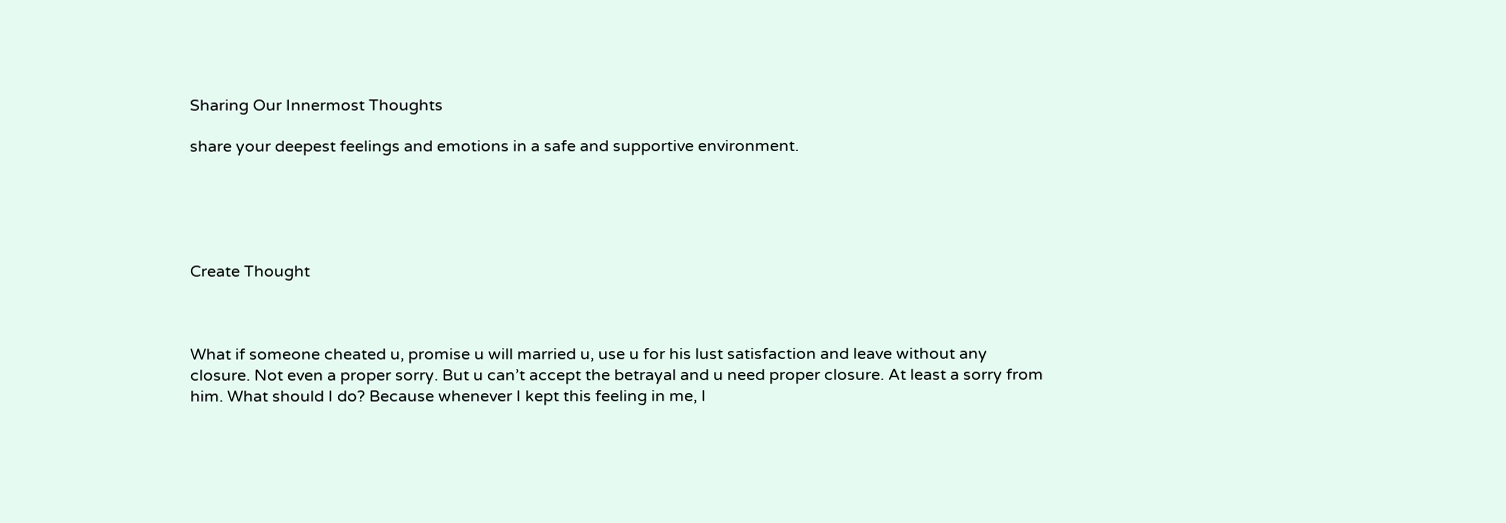Sharing Our Innermost Thoughts

share your deepest feelings and emotions in a safe and supportive environment.





Create Thought



What if someone cheated u, promise u will married u, use u for his lust satisfaction and leave without any closure. Not even a proper sorry. But u can’t accept the betrayal and u need proper closure. At least a sorry from him. What should I do? Because whenever I kept this feeling in me, I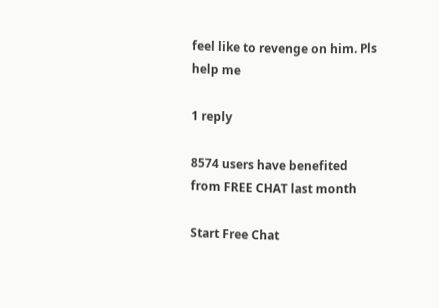feel like to revenge on him. Pls help me

1 reply

8574 users have benefited
from FREE CHAT last month

Start Free Chat